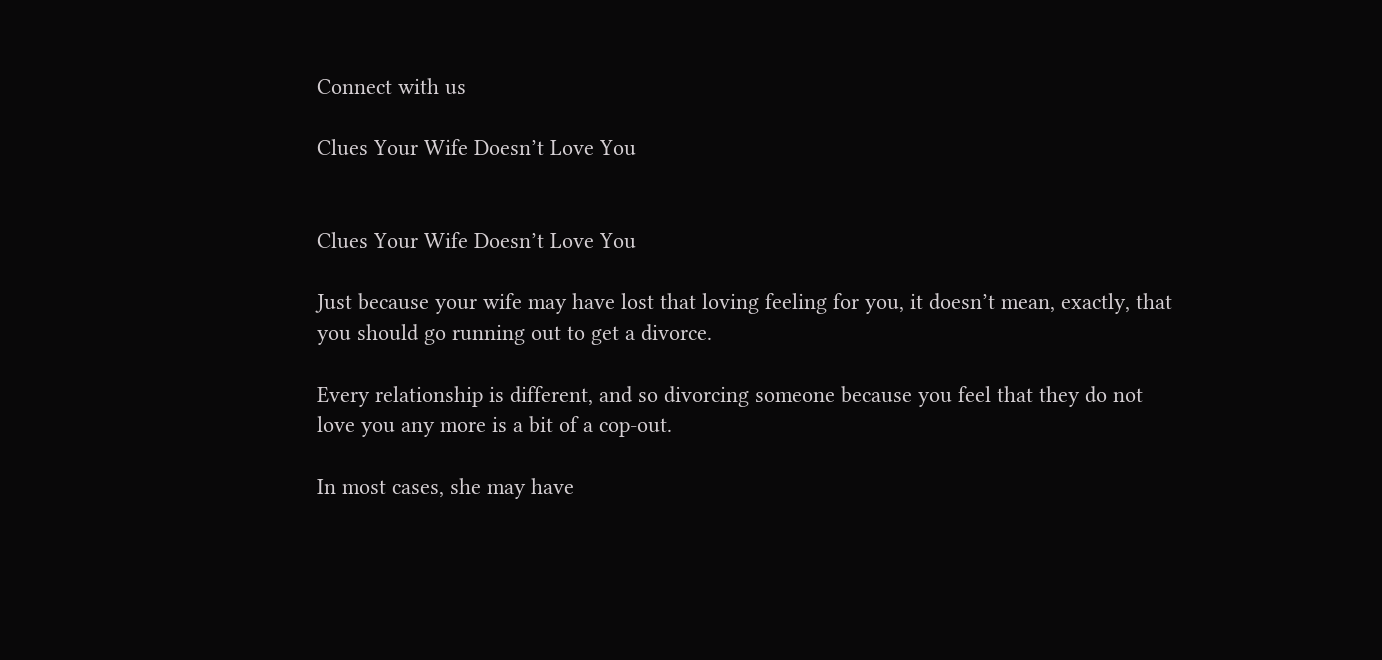Connect with us

Clues Your Wife Doesn’t Love You


Clues Your Wife Doesn’t Love You

Just because your wife may have lost that loving feeling for you, it doesn’t mean, exactly, that you should go running out to get a divorce.

Every relationship is different, and so divorcing someone because you feel that they do not love you any more is a bit of a cop-out.

In most cases, she may have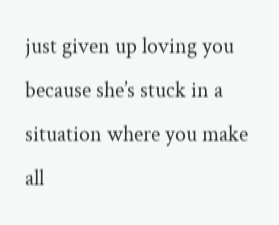just given up loving you because she’s stuck in a situation where you make all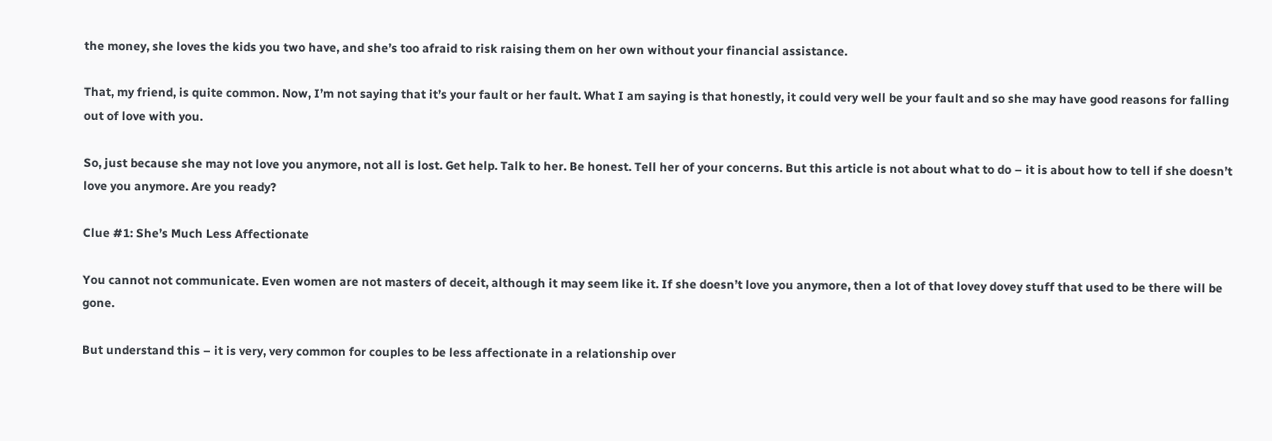the money, she loves the kids you two have, and she’s too afraid to risk raising them on her own without your financial assistance.

That, my friend, is quite common. Now, I’m not saying that it’s your fault or her fault. What I am saying is that honestly, it could very well be your fault and so she may have good reasons for falling out of love with you.

So, just because she may not love you anymore, not all is lost. Get help. Talk to her. Be honest. Tell her of your concerns. But this article is not about what to do – it is about how to tell if she doesn’t love you anymore. Are you ready?

Clue #1: She’s Much Less Affectionate

You cannot not communicate. Even women are not masters of deceit, although it may seem like it. If she doesn’t love you anymore, then a lot of that lovey dovey stuff that used to be there will be gone.

But understand this – it is very, very common for couples to be less affectionate in a relationship over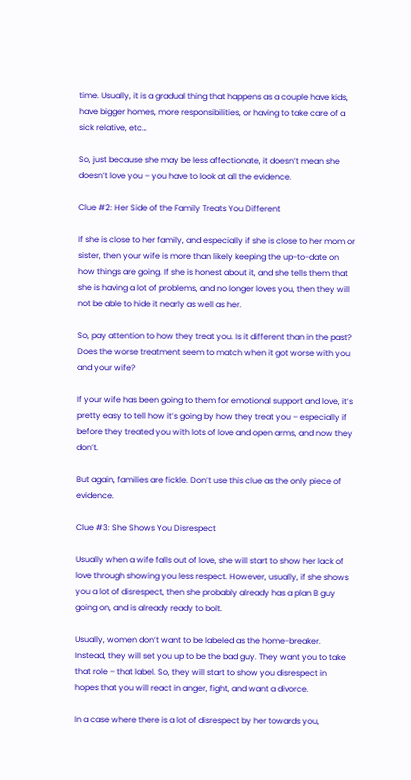time. Usually, it is a gradual thing that happens as a couple have kids, have bigger homes, more responsibilities, or having to take care of a sick relative, etc…

So, just because she may be less affectionate, it doesn’t mean she doesn’t love you – you have to look at all the evidence.

Clue #2: Her Side of the Family Treats You Different

If she is close to her family, and especially if she is close to her mom or sister, then your wife is more than likely keeping the up-to-date on how things are going. If she is honest about it, and she tells them that she is having a lot of problems, and no longer loves you, then they will not be able to hide it nearly as well as her.

So, pay attention to how they treat you. Is it different than in the past? Does the worse treatment seem to match when it got worse with you and your wife?

If your wife has been going to them for emotional support and love, it’s pretty easy to tell how it’s going by how they treat you – especially if before they treated you with lots of love and open arms, and now they don’t.

But again, families are fickle. Don’t use this clue as the only piece of evidence.

Clue #3: She Shows You Disrespect

Usually when a wife falls out of love, she will start to show her lack of love through showing you less respect. However, usually, if she shows you a lot of disrespect, then she probably already has a plan B guy going on, and is already ready to bolt.

Usually, women don’t want to be labeled as the home-breaker. Instead, they will set you up to be the bad guy. They want you to take that role – that label. So, they will start to show you disrespect in hopes that you will react in anger, fight, and want a divorce.

In a case where there is a lot of disrespect by her towards you,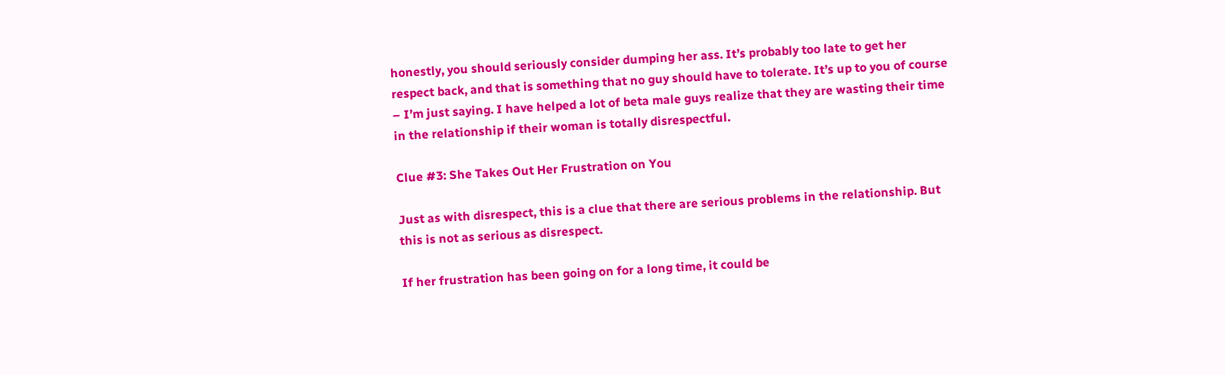honestly, you should seriously consider dumping her ass. It’s probably too late to get her respect back, and that is something that no guy should have to tolerate. It’s up to you of course – I’m just saying. I have helped a lot of beta male guys realize that they are wasting their time in the relationship if their woman is totally disrespectful.

Clue #3: She Takes Out Her Frustration on You

Just as with disrespect, this is a clue that there are serious problems in the relationship. But this is not as serious as disrespect.

If her frustration has been going on for a long time, it could be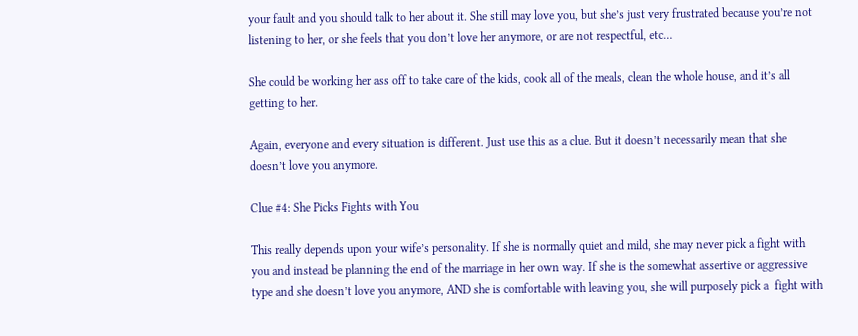your fault and you should talk to her about it. She still may love you, but she’s just very frustrated because you’re not listening to her, or she feels that you don’t love her anymore, or are not respectful, etc…

She could be working her ass off to take care of the kids, cook all of the meals, clean the whole house, and it’s all getting to her.

Again, everyone and every situation is different. Just use this as a clue. But it doesn’t necessarily mean that she doesn’t love you anymore.

Clue #4: She Picks Fights with You

This really depends upon your wife’s personality. If she is normally quiet and mild, she may never pick a fight with you and instead be planning the end of the marriage in her own way. If she is the somewhat assertive or aggressive type and she doesn’t love you anymore, AND she is comfortable with leaving you, she will purposely pick a  fight with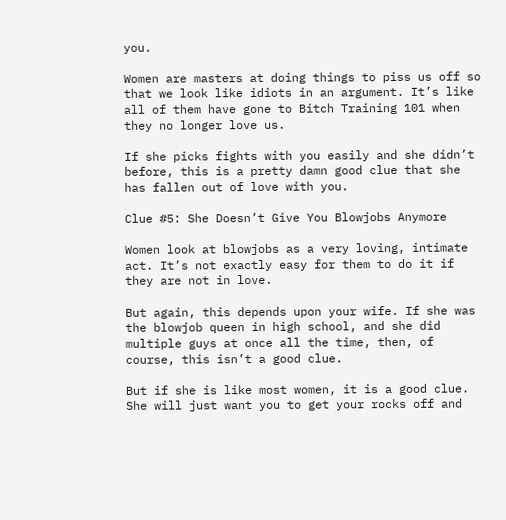you.

Women are masters at doing things to piss us off so that we look like idiots in an argument. It’s like all of them have gone to Bitch Training 101 when they no longer love us.

If she picks fights with you easily and she didn’t before, this is a pretty damn good clue that she has fallen out of love with you.

Clue #5: She Doesn’t Give You Blowjobs Anymore

Women look at blowjobs as a very loving, intimate act. It’s not exactly easy for them to do it if they are not in love.

But again, this depends upon your wife. If she was the blowjob queen in high school, and she did multiple guys at once all the time, then, of course, this isn’t a good clue.

But if she is like most women, it is a good clue. She will just want you to get your rocks off and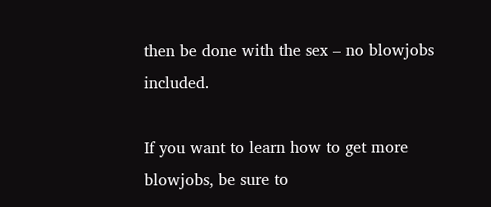then be done with the sex – no blowjobs included.

If you want to learn how to get more blowjobs, be sure to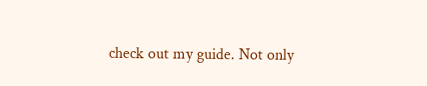check out my guide. Not only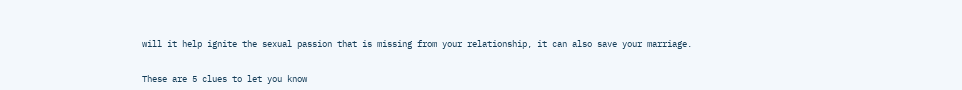will it help ignite the sexual passion that is missing from your relationship, it can also save your marriage.


These are 5 clues to let you know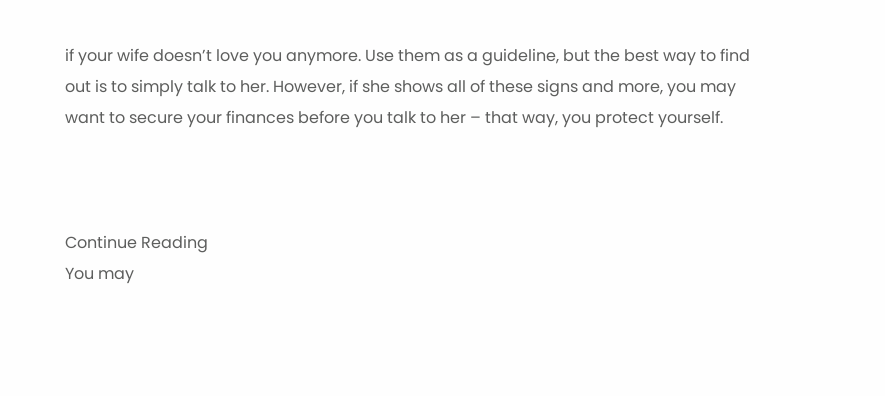if your wife doesn’t love you anymore. Use them as a guideline, but the best way to find out is to simply talk to her. However, if she shows all of these signs and more, you may want to secure your finances before you talk to her – that way, you protect yourself.



Continue Reading
You may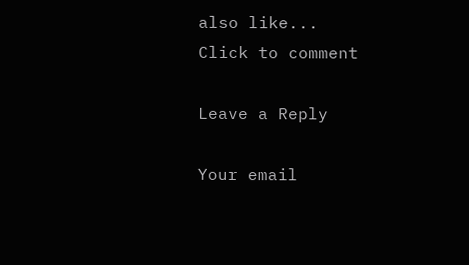also like...
Click to comment

Leave a Reply

Your email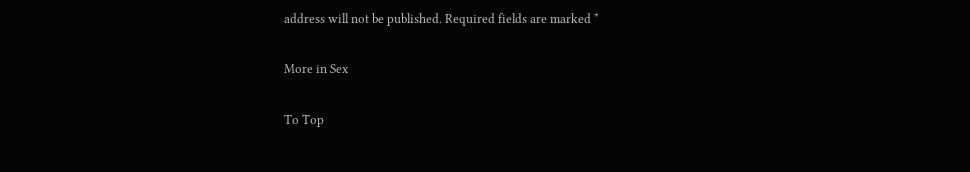address will not be published. Required fields are marked *

More in Sex

To Top